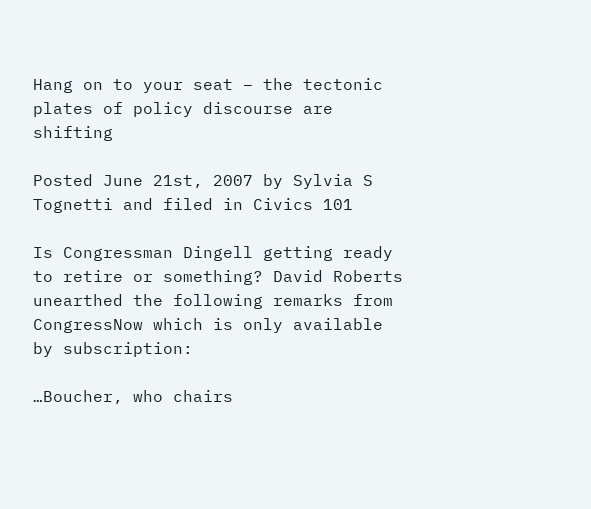Hang on to your seat – the tectonic plates of policy discourse are shifting

Posted June 21st, 2007 by Sylvia S Tognetti and filed in Civics 101

Is Congressman Dingell getting ready to retire or something? David Roberts unearthed the following remarks from CongressNow which is only available by subscription:

…Boucher, who chairs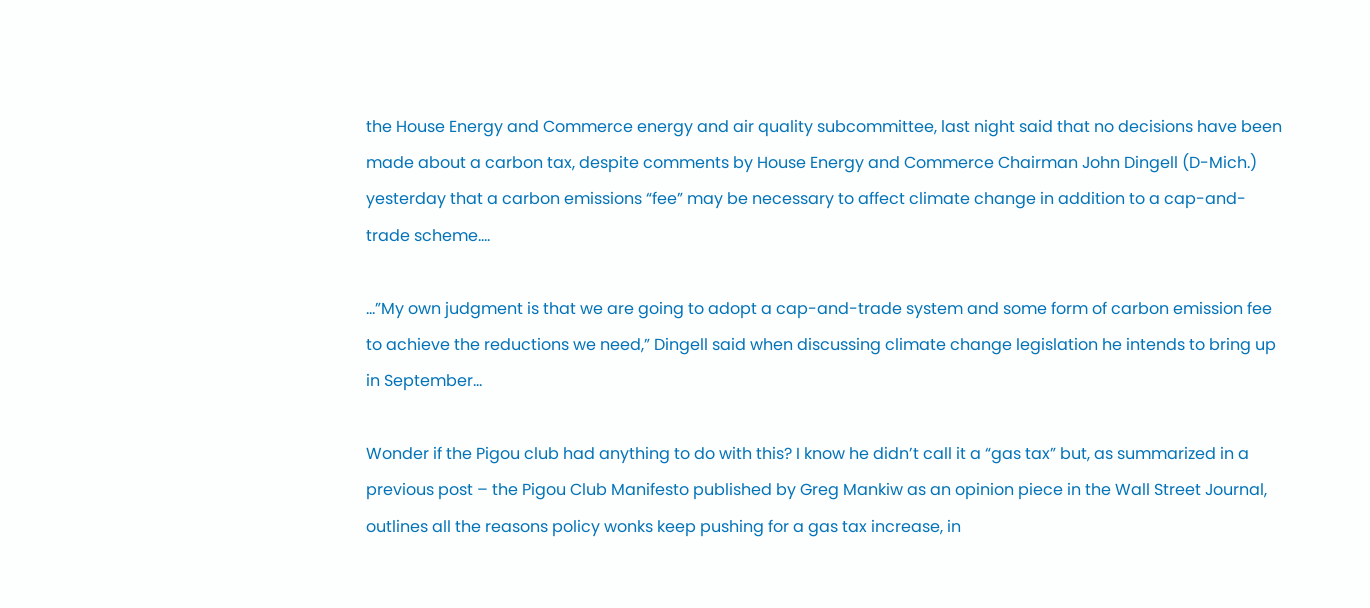the House Energy and Commerce energy and air quality subcommittee, last night said that no decisions have been made about a carbon tax, despite comments by House Energy and Commerce Chairman John Dingell (D-Mich.) yesterday that a carbon emissions “fee” may be necessary to affect climate change in addition to a cap-and-trade scheme….

…”My own judgment is that we are going to adopt a cap-and-trade system and some form of carbon emission fee to achieve the reductions we need,” Dingell said when discussing climate change legislation he intends to bring up in September…

Wonder if the Pigou club had anything to do with this? I know he didn’t call it a “gas tax” but, as summarized in a previous post – the Pigou Club Manifesto published by Greg Mankiw as an opinion piece in the Wall Street Journal, outlines all the reasons policy wonks keep pushing for a gas tax increase, in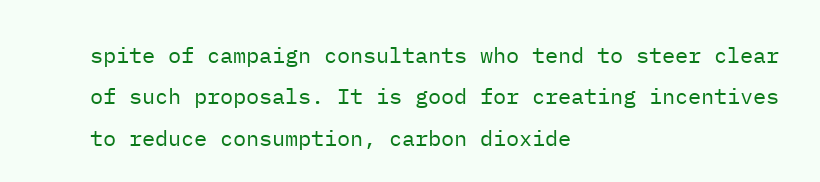spite of campaign consultants who tend to steer clear of such proposals. It is good for creating incentives to reduce consumption, carbon dioxide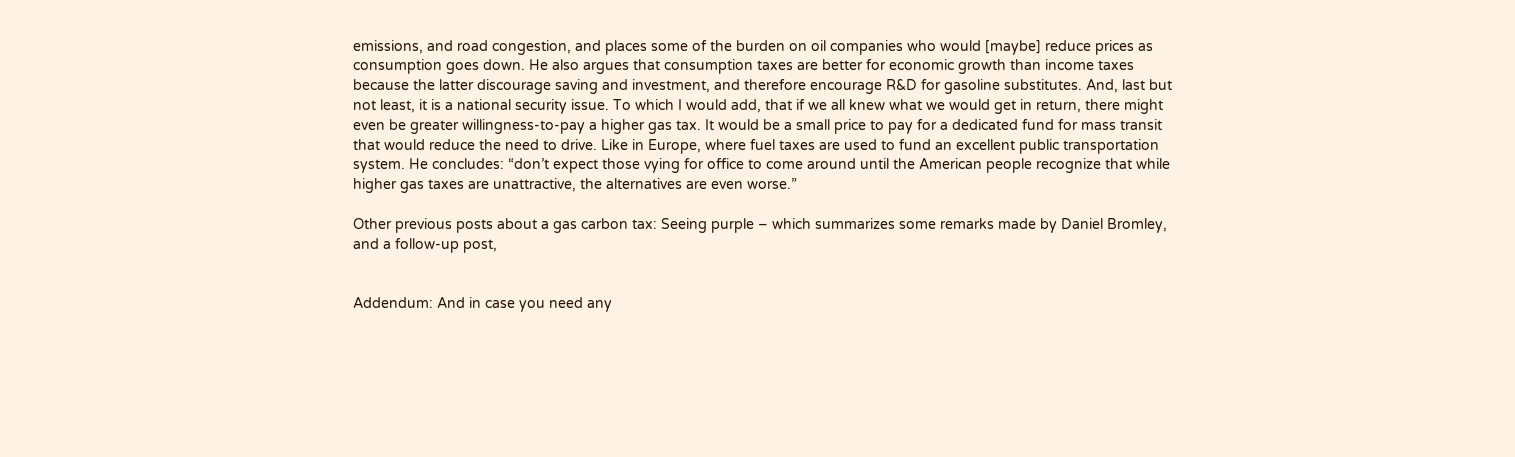emissions, and road congestion, and places some of the burden on oil companies who would [maybe] reduce prices as consumption goes down. He also argues that consumption taxes are better for economic growth than income taxes because the latter discourage saving and investment, and therefore encourage R&D for gasoline substitutes. And, last but not least, it is a national security issue. To which I would add, that if we all knew what we would get in return, there might even be greater willingness-to-pay a higher gas tax. It would be a small price to pay for a dedicated fund for mass transit that would reduce the need to drive. Like in Europe, where fuel taxes are used to fund an excellent public transportation system. He concludes: “don’t expect those vying for office to come around until the American people recognize that while higher gas taxes are unattractive, the alternatives are even worse.”

Other previous posts about a gas carbon tax: Seeing purple – which summarizes some remarks made by Daniel Bromley, and a follow-up post,


Addendum: And in case you need any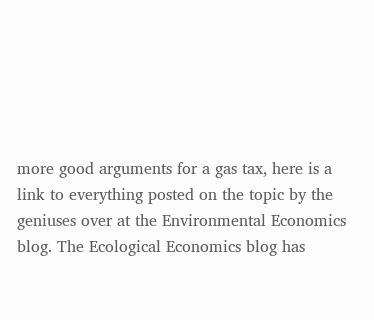more good arguments for a gas tax, here is a link to everything posted on the topic by the geniuses over at the Environmental Economics blog. The Ecological Economics blog has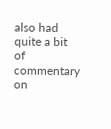also had quite a bit of commentary on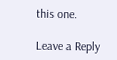this one.

Leave a Reply